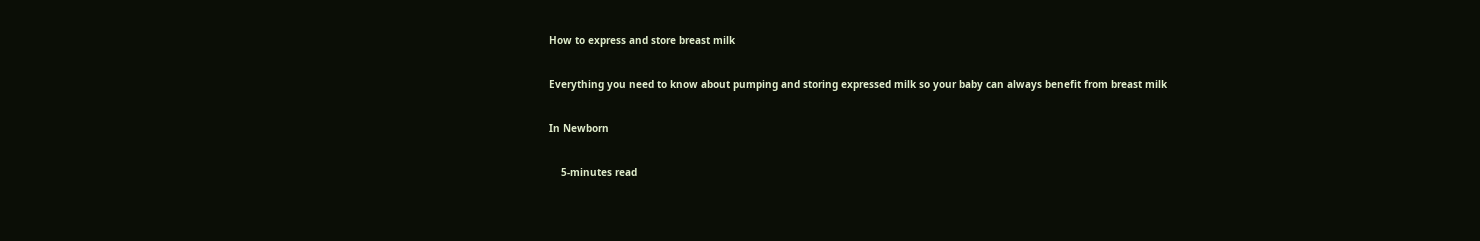How to express and store breast milk

Everything you need to know about pumping and storing expressed milk so your baby can always benefit from breast milk

In Newborn

    5-minutes read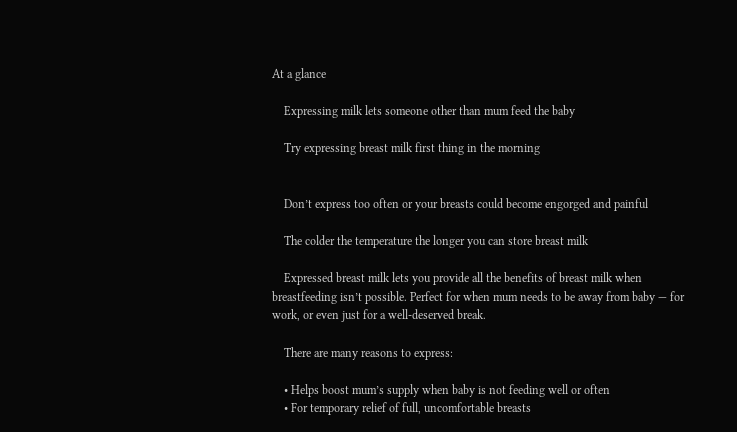At a glance

    Expressing milk lets someone other than mum feed the baby

    Try expressing breast milk first thing in the morning


    Don’t express too often or your breasts could become engorged and painful

    The colder the temperature the longer you can store breast milk

    Expressed breast milk lets you provide all the benefits of breast milk when breastfeeding isn’t possible. Perfect for when mum needs to be away from baby — for work, or even just for a well-deserved break.

    There are many reasons to express:

    • Helps boost mum’s supply when baby is not feeding well or often
    • For temporary relief of full, uncomfortable breasts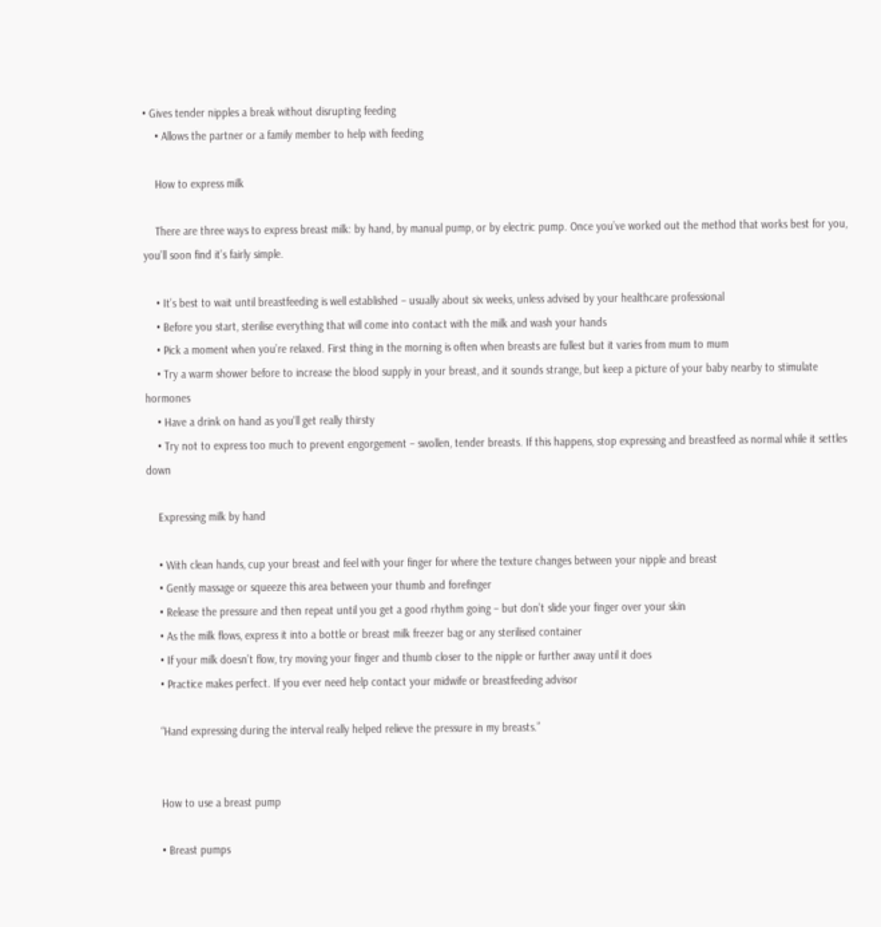• Gives tender nipples a break without disrupting feeding
    • Allows the partner or a family member to help with feeding

    How to express milk

    There are three ways to express breast milk: by hand, by manual pump, or by electric pump. Once you’ve worked out the method that works best for you, you’ll soon find it’s fairly simple.

    • It’s best to wait until breastfeeding is well established – usually about six weeks, unless advised by your healthcare professional
    • Before you start, sterilise everything that will come into contact with the milk and wash your hands
    • Pick a moment when you’re relaxed. First thing in the morning is often when breasts are fullest but it varies from mum to mum
    • Try a warm shower before to increase the blood supply in your breast, and it sounds strange, but keep a picture of your baby nearby to stimulate hormones
    • Have a drink on hand as you'll get really thirsty
    • Try not to express too much to prevent engorgement – swollen, tender breasts. If this happens, stop expressing and breastfeed as normal while it settles down

    Expressing milk by hand

    • With clean hands, cup your breast and feel with your finger for where the texture changes between your nipple and breast
    • Gently massage or squeeze this area between your thumb and forefinger
    • Release the pressure and then repeat until you get a good rhythm going – but don’t slide your finger over your skin
    • As the milk flows, express it into a bottle or breast milk freezer bag or any sterilised container
    • If your milk doesn’t flow, try moving your finger and thumb closer to the nipple or further away until it does
    • Practice makes perfect. If you ever need help contact your midwife or breastfeeding advisor

    “Hand expressing during the interval really helped relieve the pressure in my breasts.”


    How to use a breast pump

    • Breast pumps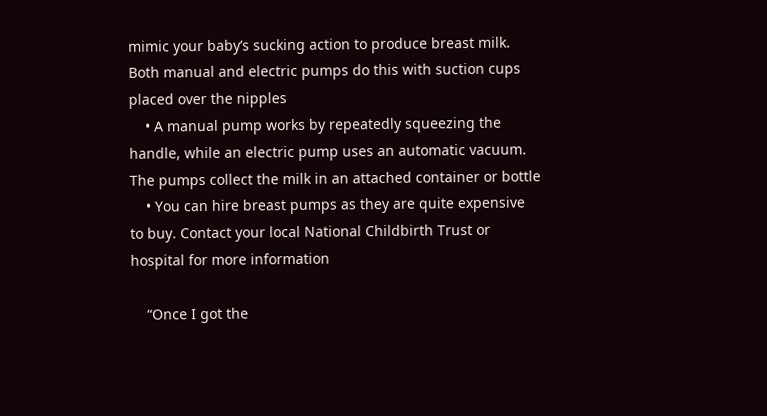mimic your baby’s sucking action to produce breast milk. Both manual and electric pumps do this with suction cups placed over the nipples
    • A manual pump works by repeatedly squeezing the handle, while an electric pump uses an automatic vacuum. The pumps collect the milk in an attached container or bottle
    • You can hire breast pumps as they are quite expensive to buy. Contact your local National Childbirth Trust or hospital for more information

    “Once I got the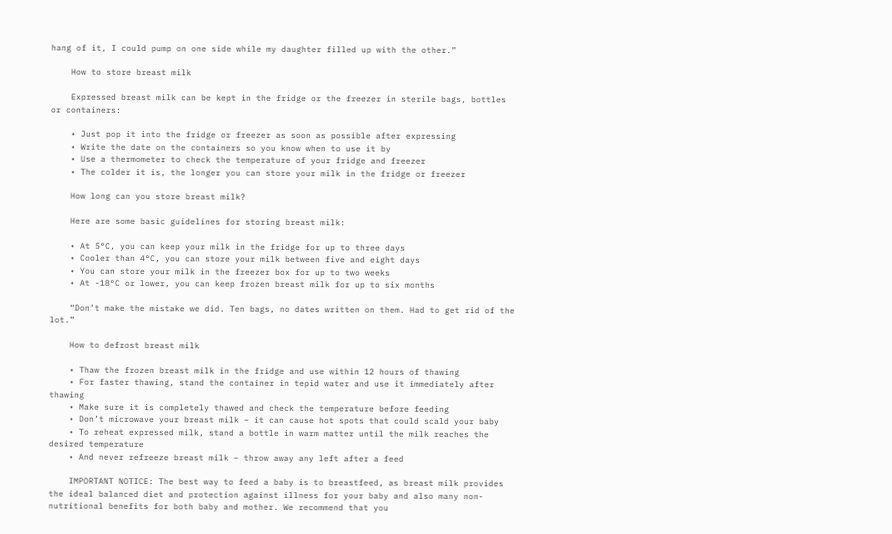hang of it, I could pump on one side while my daughter filled up with the other.”

    How to store breast milk

    Expressed breast milk can be kept in the fridge or the freezer in sterile bags, bottles or containers:

    • Just pop it into the fridge or freezer as soon as possible after expressing
    • Write the date on the containers so you know when to use it by
    • Use a thermometer to check the temperature of your fridge and freezer
    • The colder it is, the longer you can store your milk in the fridge or freezer

    How long can you store breast milk?

    Here are some basic guidelines for storing breast milk:

    • At 5°C, you can keep your milk in the fridge for up to three days
    • Cooler than 4°C, you can store your milk between five and eight days
    • You can store your milk in the freezer box for up to two weeks
    • At -18°C or lower, you can keep frozen breast milk for up to six months

    “Don’t make the mistake we did. Ten bags, no dates written on them. Had to get rid of the lot.”

    How to defrost breast milk

    • Thaw the frozen breast milk in the fridge and use within 12 hours of thawing
    • For faster thawing, stand the container in tepid water and use it immediately after thawing
    • Make sure it is completely thawed and check the temperature before feeding
    • Don’t microwave your breast milk – it can cause hot spots that could scald your baby
    • To reheat expressed milk, stand a bottle in warm matter until the milk reaches the desired temperature
    • And never refreeze breast milk – throw away any left after a feed

    IMPORTANT NOTICE: The best way to feed a baby is to breastfeed, as breast milk provides the ideal balanced diet and protection against illness for your baby and also many non-nutritional benefits for both baby and mother. We recommend that you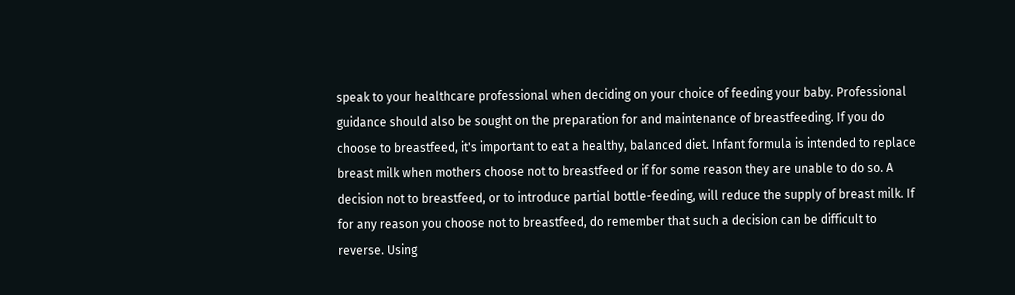speak to your healthcare professional when deciding on your choice of feeding your baby. Professional guidance should also be sought on the preparation for and maintenance of breastfeeding. If you do choose to breastfeed, it's important to eat a healthy, balanced diet. Infant formula is intended to replace breast milk when mothers choose not to breastfeed or if for some reason they are unable to do so. A decision not to breastfeed, or to introduce partial bottle-feeding, will reduce the supply of breast milk. If for any reason you choose not to breastfeed, do remember that such a decision can be difficult to reverse. Using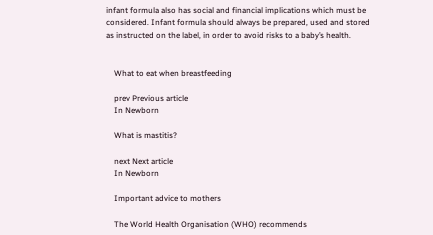infant formula also has social and financial implications which must be considered. Infant formula should always be prepared, used and stored as instructed on the label, in order to avoid risks to a baby’s health.


    What to eat when breastfeeding

    prev Previous article
    In Newborn

    What is mastitis?

    next Next article
    In Newborn

    Important advice to mothers

    The World Health Organisation (WHO) recommends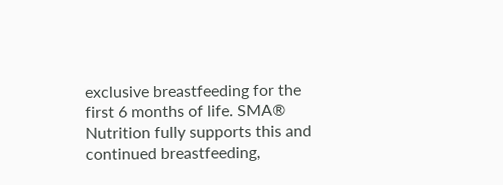exclusive breastfeeding for the first 6 months of life. SMA® Nutrition fully supports this and continued breastfeeding,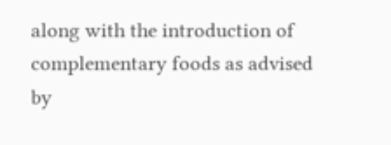along with the introduction of complementary foods as advised by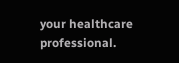your healthcare professional.